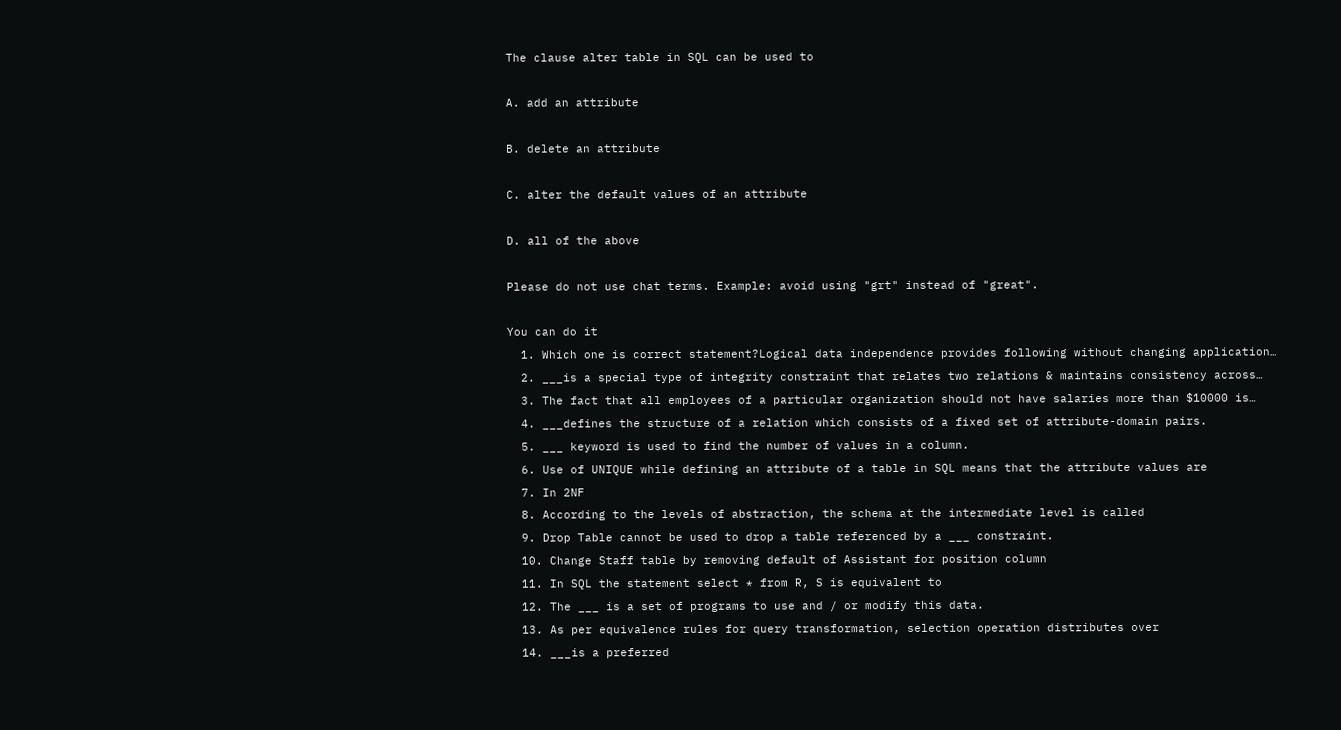The clause alter table in SQL can be used to

A. add an attribute

B. delete an attribute

C. alter the default values of an attribute

D. all of the above

Please do not use chat terms. Example: avoid using "grt" instead of "great".

You can do it
  1. Which one is correct statement?Logical data independence provides following without changing application…
  2. ___is a special type of integrity constraint that relates two relations & maintains consistency across…
  3. The fact that all employees of a particular organization should not have salaries more than $10000 is…
  4. ___defines the structure of a relation which consists of a fixed set of attribute-domain pairs.
  5. ___ keyword is used to find the number of values in a column.
  6. Use of UNIQUE while defining an attribute of a table in SQL means that the attribute values are
  7. In 2NF
  8. According to the levels of abstraction, the schema at the intermediate level is called
  9. Drop Table cannot be used to drop a table referenced by a ___ constraint.
  10. Change Staff table by removing default of Assistant for position column
  11. In SQL the statement select * from R, S is equivalent to
  12. The ___ is a set of programs to use and / or modify this data.
  13. As per equivalence rules for query transformation, selection operation distributes over
  14. ___is a preferred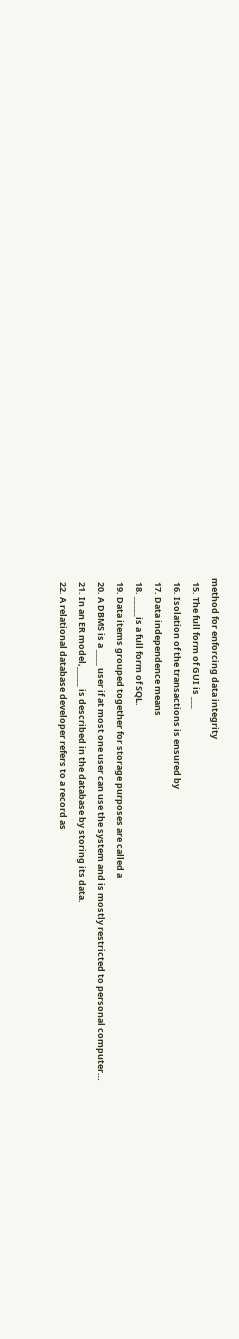method for enforcing data integrity
  15. The full form of GUI is ___
  16. Isolation of the transactions is ensured by
  17. Data independence means
  18. _____is a full form of SQL.
  19. Data items grouped together for storage purposes are called a
  20. A DBMS is a ____ user if at most one user can use the system and is mostly restricted to personal computer…
  21. In an ER model,_____ is described in the database by storing its data.
  22. A relational database developer refers to a record as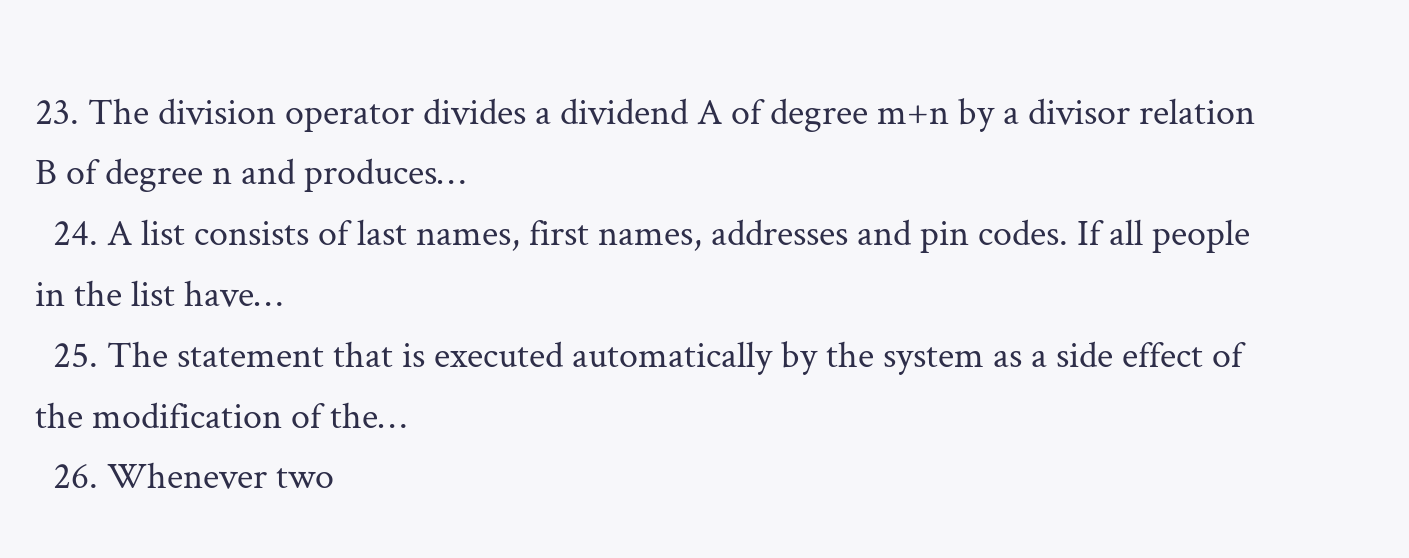23. The division operator divides a dividend A of degree m+n by a divisor relation B of degree n and produces…
  24. A list consists of last names, first names, addresses and pin codes. If all people in the list have…
  25. The statement that is executed automatically by the system as a side effect of the modification of the…
  26. Whenever two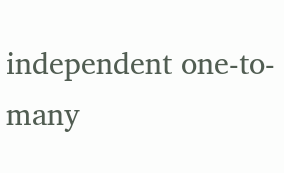independent one-to-many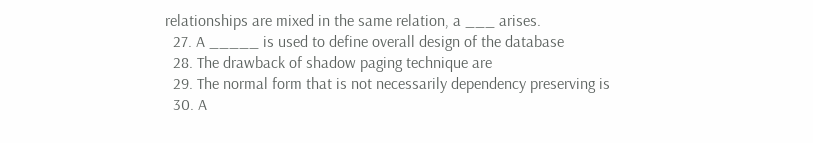relationships are mixed in the same relation, a ___ arises.
  27. A _____ is used to define overall design of the database
  28. The drawback of shadow paging technique are
  29. The normal form that is not necessarily dependency preserving is
  30. A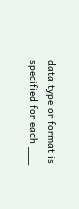data type or format is specified for each ___